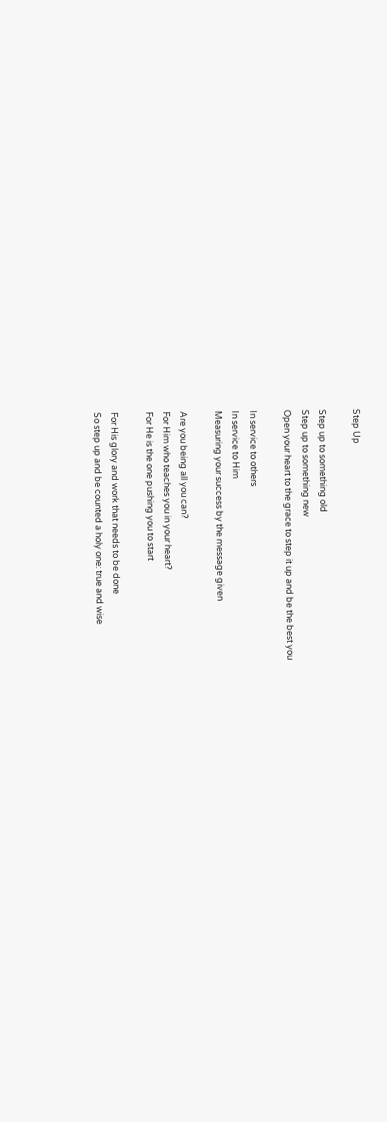Step Up

Step up to something old
Step up to something new
Open your heart to the grace to step it up and be the best you

In service to others
In service to Him
Measuring your success by the message given

Are you being all you can?
For Him who teaches you in your heart?
For He is the one pushing you to start

For His glory and work that needs to be done
So step up and be counted a holy one: true and wise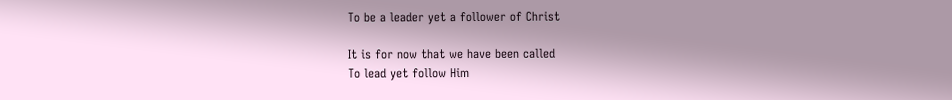To be a leader yet a follower of Christ

It is for now that we have been called
To lead yet follow Him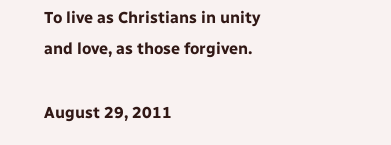To live as Christians in unity and love, as those forgiven.

August 29, 2011